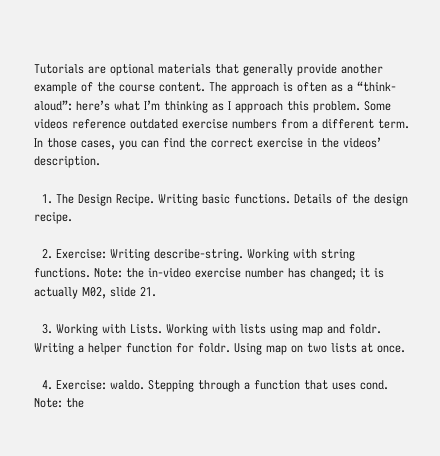Tutorials are optional materials that generally provide another example of the course content. The approach is often as a “think-aloud”: here’s what I’m thinking as I approach this problem. Some videos reference outdated exercise numbers from a different term. In those cases, you can find the correct exercise in the videos’ description.

  1. The Design Recipe. Writing basic functions. Details of the design recipe.

  2. Exercise: Writing describe-string. Working with string functions. Note: the in-video exercise number has changed; it is actually M02, slide 21.

  3. Working with Lists. Working with lists using map and foldr. Writing a helper function for foldr. Using map on two lists at once.

  4. Exercise: waldo. Stepping through a function that uses cond. Note: the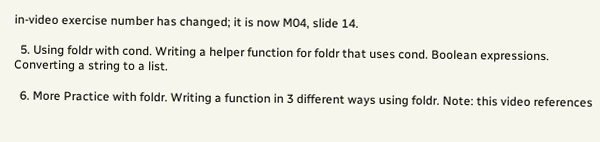in-video exercise number has changed; it is now M04, slide 14.

  5. Using foldr with cond. Writing a helper function for foldr that uses cond. Boolean expressions. Converting a string to a list.

  6. More Practice with foldr. Writing a function in 3 different ways using foldr. Note: this video references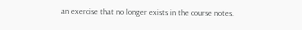an exercise that no longer exists in the course notes.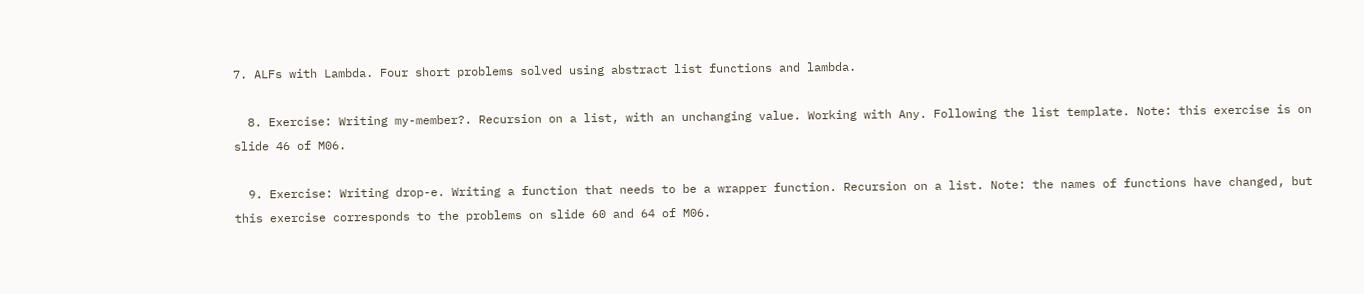7. ALFs with Lambda. Four short problems solved using abstract list functions and lambda.

  8. Exercise: Writing my-member?. Recursion on a list, with an unchanging value. Working with Any. Following the list template. Note: this exercise is on slide 46 of M06.

  9. Exercise: Writing drop-e. Writing a function that needs to be a wrapper function. Recursion on a list. Note: the names of functions have changed, but this exercise corresponds to the problems on slide 60 and 64 of M06.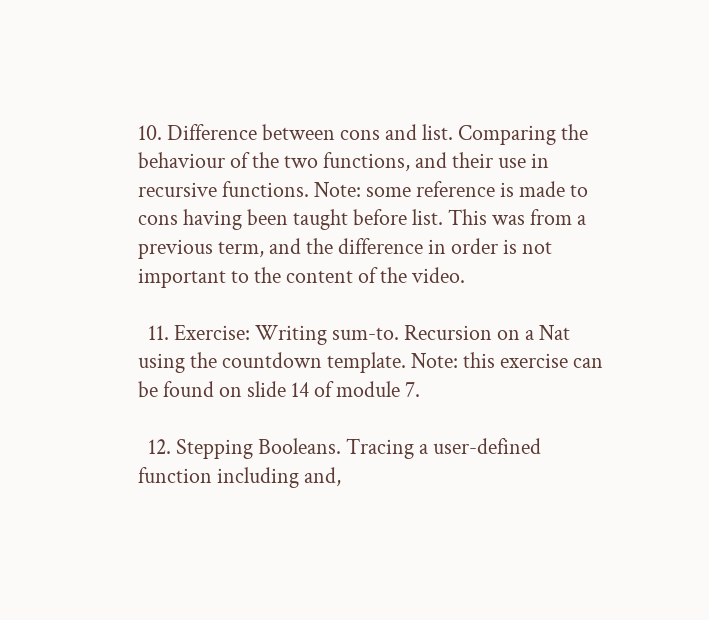10. Difference between cons and list. Comparing the behaviour of the two functions, and their use in recursive functions. Note: some reference is made to cons having been taught before list. This was from a previous term, and the difference in order is not important to the content of the video.

  11. Exercise: Writing sum-to. Recursion on a Nat using the countdown template. Note: this exercise can be found on slide 14 of module 7.

  12. Stepping Booleans. Tracing a user-defined function including and,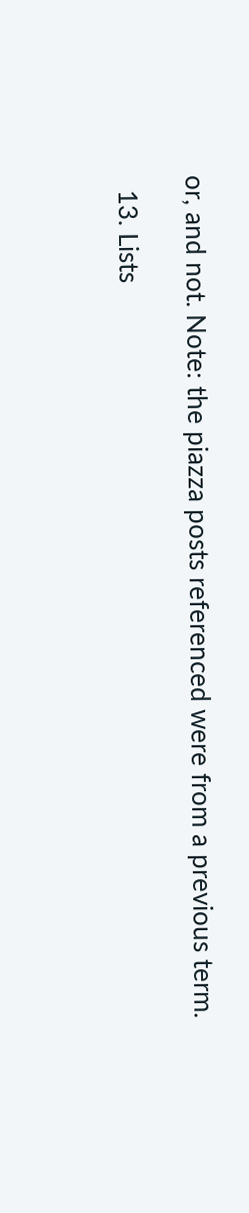or, and not. Note: the piazza posts referenced were from a previous term.

  13. Lists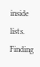inside lists. Finding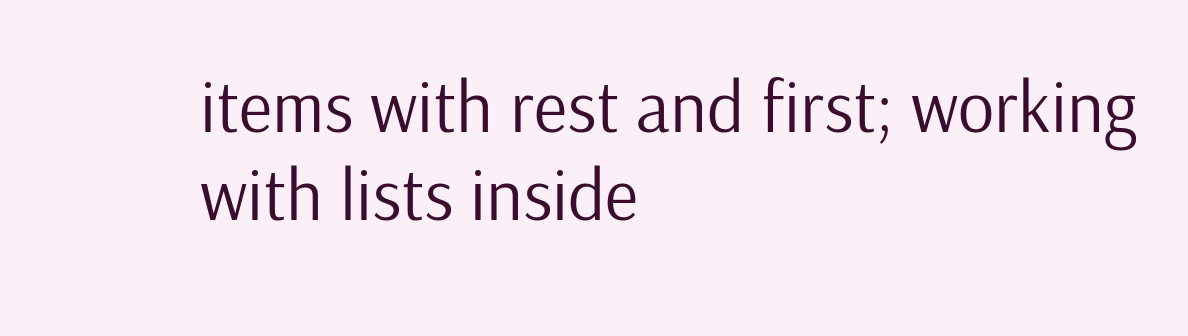items with rest and first; working with lists inside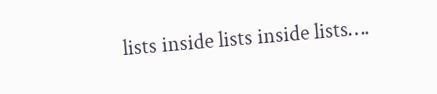lists inside lists inside lists….